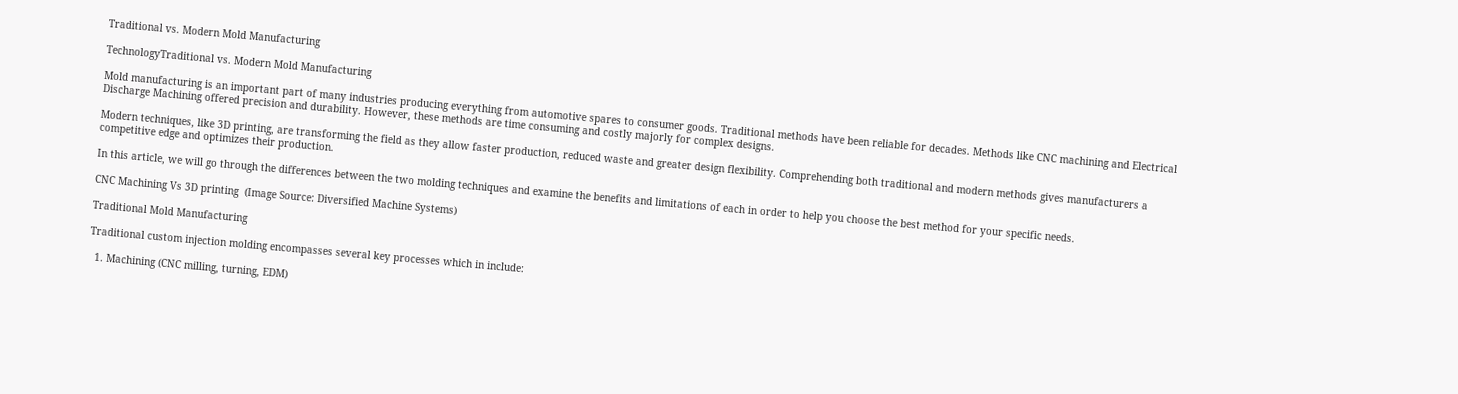Traditional vs. Modern Mold Manufacturing

TechnologyTraditional vs. Modern Mold Manufacturing

Mold manufacturing is an important part of many industries producing everything from automotive spares to consumer goods. Traditional methods have been reliable for decades. Methods like CNC machining and Electrical Discharge Machining offered precision and durability. However, these methods are time consuming and costly majorly for complex designs.

Modern techniques, like 3D printing, are transforming the field as they allow faster production, reduced waste and greater design flexibility. Comprehending both traditional and modern methods gives manufacturers a competitive edge and optimizes their production.

In this article, we will go through the differences between the two molding techniques and examine the benefits and limitations of each in order to help you choose the best method for your specific needs.

CNC Machining Vs 3D printing  (Image Source: Diversified Machine Systems)

Traditional Mold Manufacturing

Traditional custom injection molding encompasses several key processes which in include:

  1. Machining (CNC milling, turning, EDM)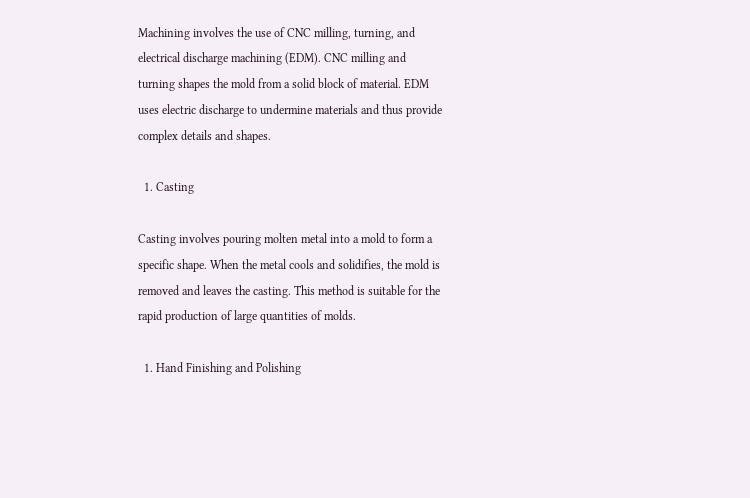Machining involves the use of CNC milling, turning, and electrical discharge machining (EDM). CNC milling and turning shapes the mold from a solid block of material. EDM uses electric discharge to undermine materials and thus provide complex details and shapes.

  1. Casting

Casting involves pouring molten metal into a mold to form a specific shape. When the metal cools and solidifies, the mold is removed and leaves the casting. This method is suitable for the rapid production of large quantities of molds.

  1. Hand Finishing and Polishing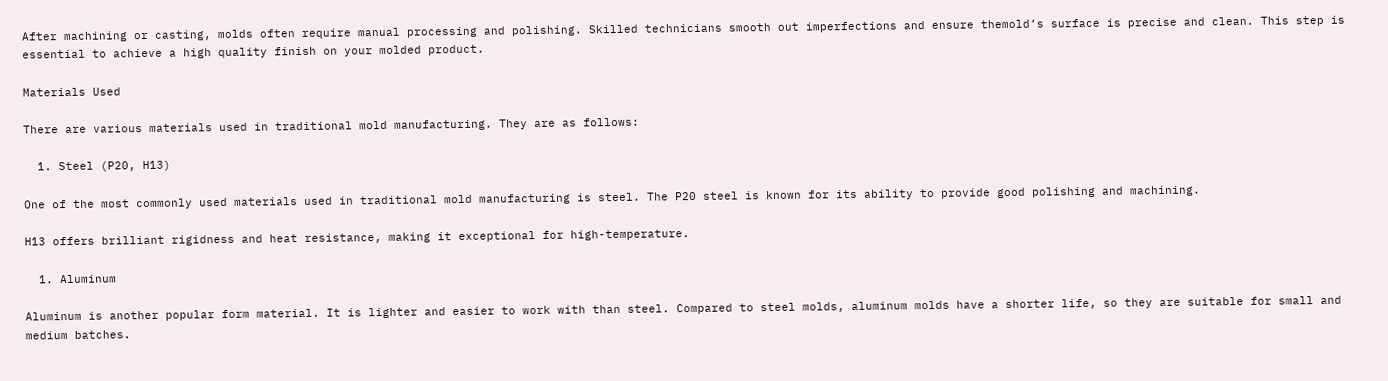After machining or casting, molds often require manual processing and polishing. Skilled technicians smooth out imperfections and ensure themold’s surface is precise and clean. This step is essential to achieve a high quality finish on your molded product.

Materials Used

There are various materials used in traditional mold manufacturing. They are as follows:

  1. Steel (P20, H13)

One of the most commonly used materials used in traditional mold manufacturing is steel. The P20 steel is known for its ability to provide good polishing and machining.

H13 offers brilliant rigidness and heat resistance, making it exceptional for high-temperature.

  1. Aluminum

Aluminum is another popular form material. It is lighter and easier to work with than steel. Compared to steel molds, aluminum molds have a shorter life, so they are suitable for small and medium batches.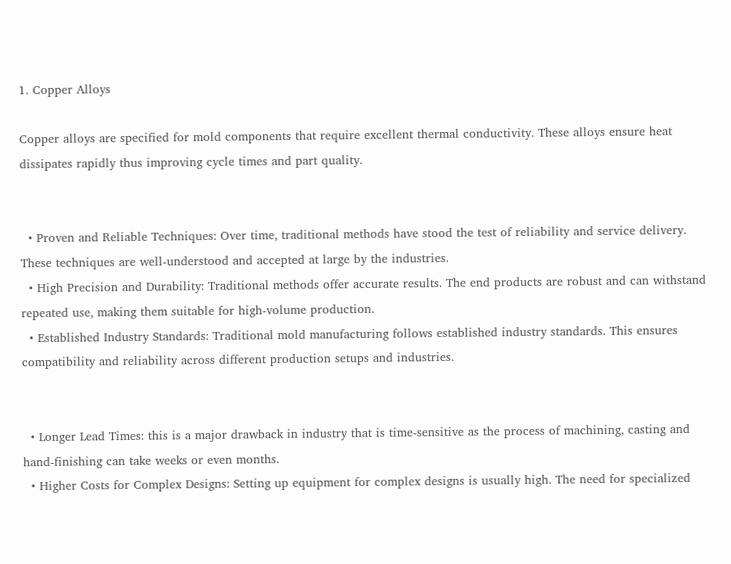1. Copper Alloys

Copper alloys are specified for mold components that require excellent thermal conductivity. These alloys ensure heat dissipates rapidly thus improving cycle times and part quality.


  • Proven and Reliable Techniques: Over time, traditional methods have stood the test of reliability and service delivery. These techniques are well-understood and accepted at large by the industries.
  • High Precision and Durability: Traditional methods offer accurate results. The end products are robust and can withstand repeated use, making them suitable for high-volume production.
  • Established Industry Standards: Traditional mold manufacturing follows established industry standards. This ensures compatibility and reliability across different production setups and industries.


  • Longer Lead Times: this is a major drawback in industry that is time-sensitive as the process of machining, casting and hand-finishing can take weeks or even months.
  • Higher Costs for Complex Designs: Setting up equipment for complex designs is usually high. The need for specialized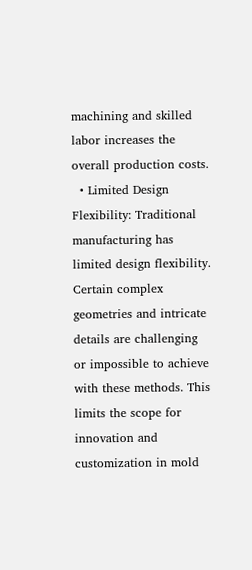machining and skilled labor increases the overall production costs.
  • Limited Design Flexibility: Traditional manufacturing has limited design flexibility. Certain complex geometries and intricate details are challenging or impossible to achieve with these methods. This limits the scope for innovation and customization in mold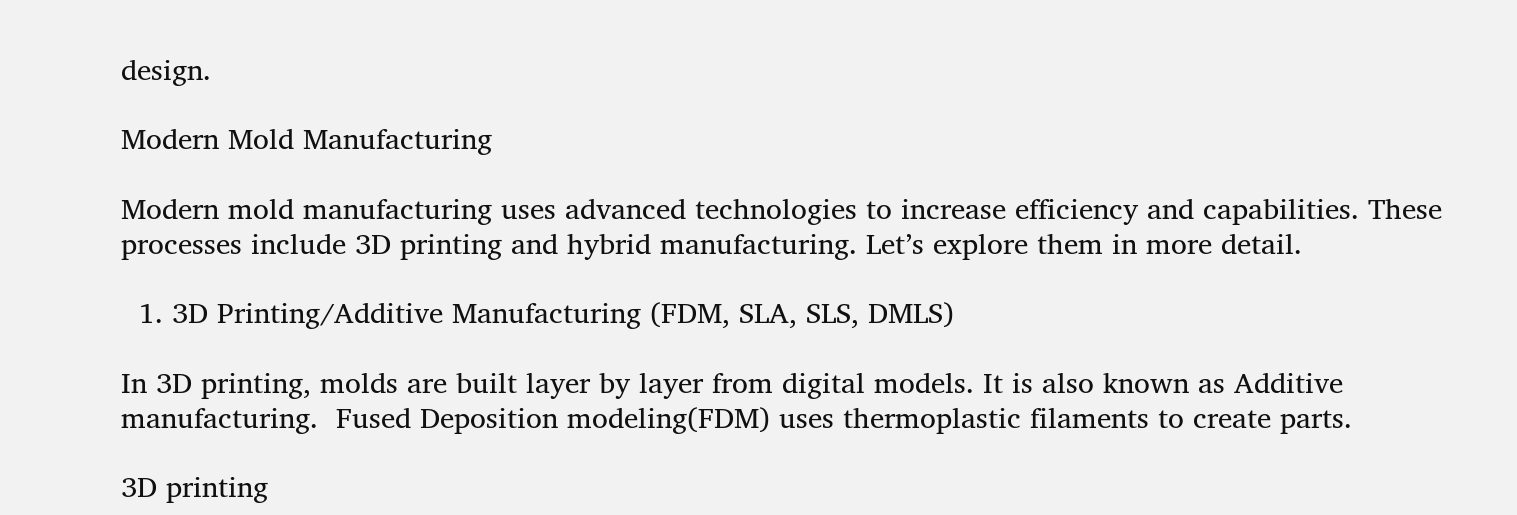design.

Modern Mold Manufacturing

Modern mold manufacturing uses advanced technologies to increase efficiency and capabilities. These processes include 3D printing and hybrid manufacturing. Let’s explore them in more detail.

  1. 3D Printing/Additive Manufacturing (FDM, SLA, SLS, DMLS)

In 3D printing, molds are built layer by layer from digital models. It is also known as Additive manufacturing.  Fused Deposition modeling(FDM) uses thermoplastic filaments to create parts.

3D printing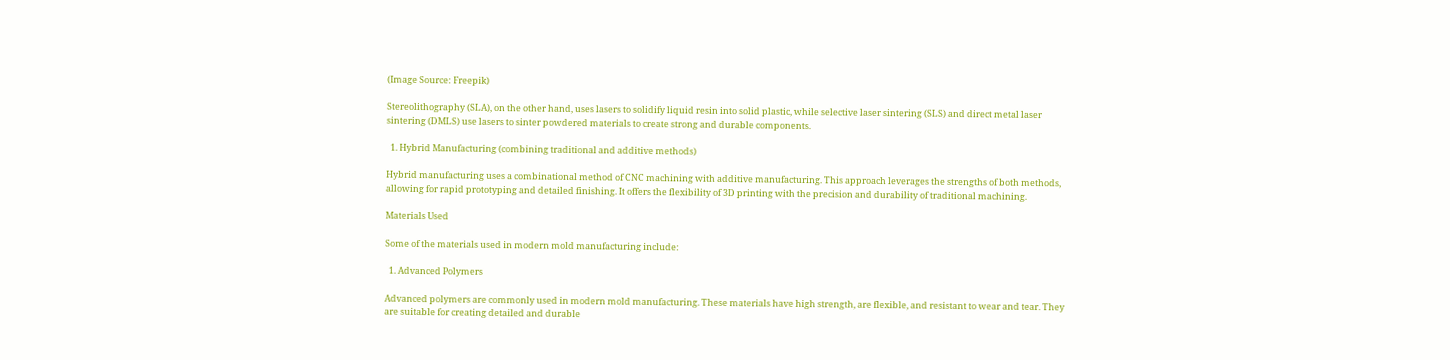(Image Source: Freepik)

Stereolithography (SLA), on the other hand, uses lasers to solidify liquid resin into solid plastic, while selective laser sintering (SLS) and direct metal laser sintering (DMLS) use lasers to sinter powdered materials to create strong and durable components.

  1. Hybrid Manufacturing (combining traditional and additive methods)

Hybrid manufacturing uses a combinational method of CNC machining with additive manufacturing. This approach leverages the strengths of both methods, allowing for rapid prototyping and detailed finishing. It offers the flexibility of 3D printing with the precision and durability of traditional machining.

Materials Used

Some of the materials used in modern mold manufacturing include:

  1. Advanced Polymers

Advanced polymers are commonly used in modern mold manufacturing. These materials have high strength, are flexible, and resistant to wear and tear. They are suitable for creating detailed and durable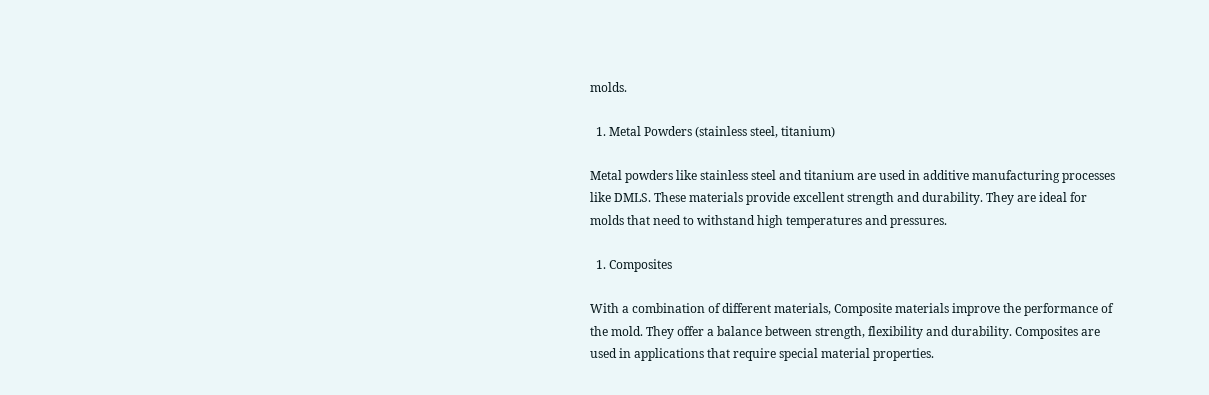molds.

  1. Metal Powders (stainless steel, titanium)

Metal powders like stainless steel and titanium are used in additive manufacturing processes like DMLS. These materials provide excellent strength and durability. They are ideal for molds that need to withstand high temperatures and pressures.

  1. Composites

With a combination of different materials, Composite materials improve the performance of the mold. They offer a balance between strength, flexibility and durability. Composites are used in applications that require special material properties.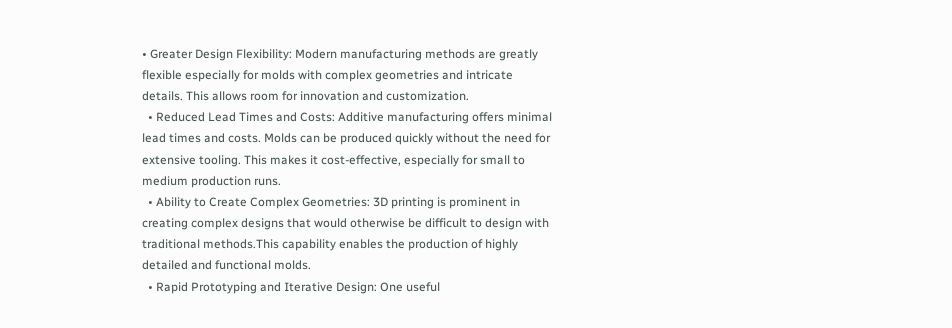• Greater Design Flexibility: Modern manufacturing methods are greatly flexible especially for molds with complex geometries and intricate details. This allows room for innovation and customization.
  • Reduced Lead Times and Costs: Additive manufacturing offers minimal lead times and costs. Molds can be produced quickly without the need for extensive tooling. This makes it cost-effective, especially for small to medium production runs.
  • Ability to Create Complex Geometries: 3D printing is prominent in creating complex designs that would otherwise be difficult to design with traditional methods.This capability enables the production of highly detailed and functional molds.
  • Rapid Prototyping and Iterative Design: One useful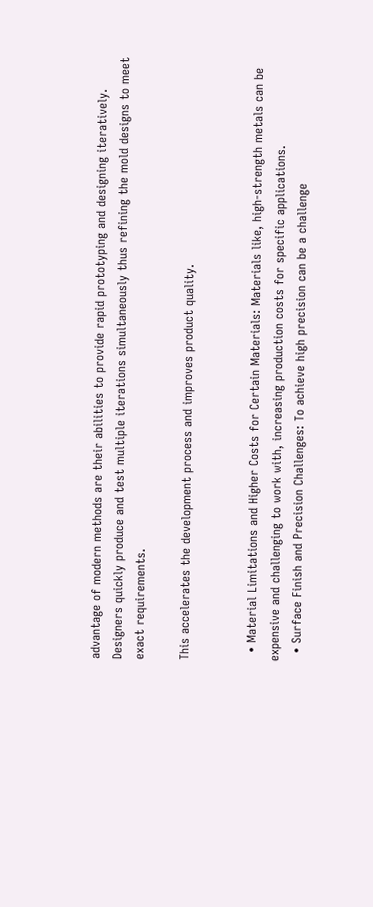advantage of modern methods are their abilities to provide rapid prototyping and designing iteratively. Designers quickly produce and test multiple iterations simultaneously thus refining the mold designs to meet exact requirements.

This accelerates the development process and improves product quality.


  • Material Limitations and Higher Costs for Certain Materials: Materials like, high-strength metals can be expensive and challenging to work with, increasing production costs for specific applications.
  • Surface Finish and Precision Challenges: To achieve high precision can be a challenge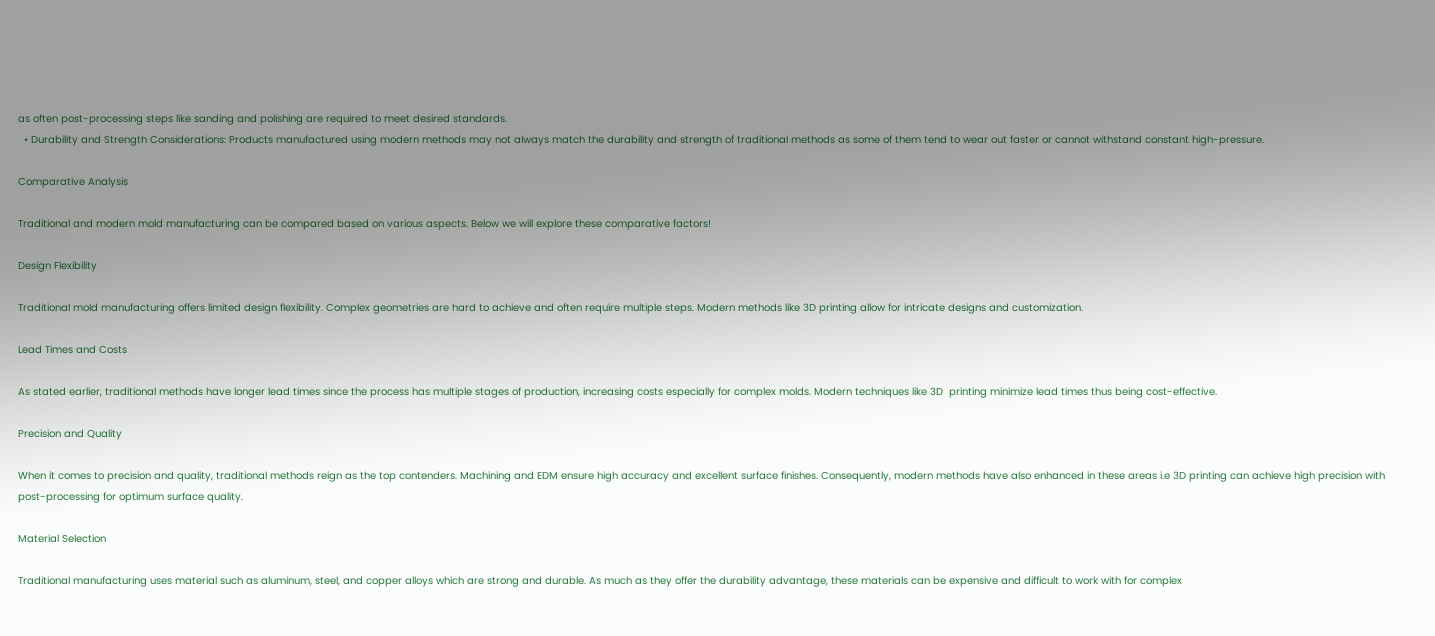as often post-processing steps like sanding and polishing are required to meet desired standards.
  • Durability and Strength Considerations: Products manufactured using modern methods may not always match the durability and strength of traditional methods as some of them tend to wear out faster or cannot withstand constant high-pressure.

Comparative Analysis

Traditional and modern mold manufacturing can be compared based on various aspects. Below we will explore these comparative factors!

Design Flexibility

Traditional mold manufacturing offers limited design flexibility. Complex geometries are hard to achieve and often require multiple steps. Modern methods like 3D printing allow for intricate designs and customization.

Lead Times and Costs

As stated earlier, traditional methods have longer lead times since the process has multiple stages of production, increasing costs especially for complex molds. Modern techniques like 3D  printing minimize lead times thus being cost-effective.

Precision and Quality

When it comes to precision and quality, traditional methods reign as the top contenders. Machining and EDM ensure high accuracy and excellent surface finishes. Consequently, modern methods have also enhanced in these areas i.e 3D printing can achieve high precision with post-processing for optimum surface quality.

Material Selection

Traditional manufacturing uses material such as aluminum, steel, and copper alloys which are strong and durable. As much as they offer the durability advantage, these materials can be expensive and difficult to work with for complex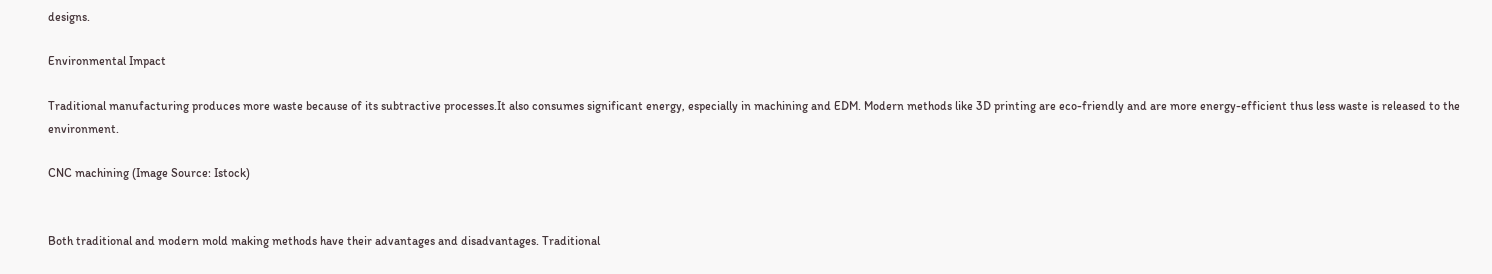designs.

Environmental Impact

Traditional manufacturing produces more waste because of its subtractive processes.It also consumes significant energy, especially in machining and EDM. Modern methods like 3D printing are eco-friendly and are more energy-efficient thus less waste is released to the environment.

CNC machining (Image Source: Istock)


Both traditional and modern mold making methods have their advantages and disadvantages. Traditional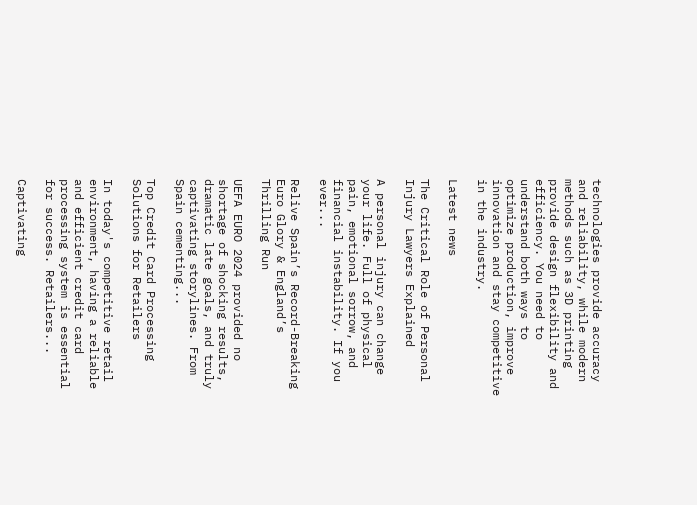technologies provide accuracy and reliability, while modern methods such as 3D printing provide design flexibility and efficiency. You need to understand both ways to optimize production, improve innovation and stay competitive in the industry.

Latest news

The Critical Role of Personal Injury Lawyers Explained

A personal injury can change your life. Full of physical pain, emotional sorrow, and financial instability. If you ever...

Relive Spain’s Record-Breaking Euro Glory & England’s Thrilling Run

UEFA EURO 2024 provided no shortage of shocking results, dramatic late goals, and truly captivating storylines. From Spain cementing...

Top Credit Card Processing Solutions for Retailers

In today's competitive retail environment, having a reliable and efficient credit card processing system is essential for success. Retailers...

Captivating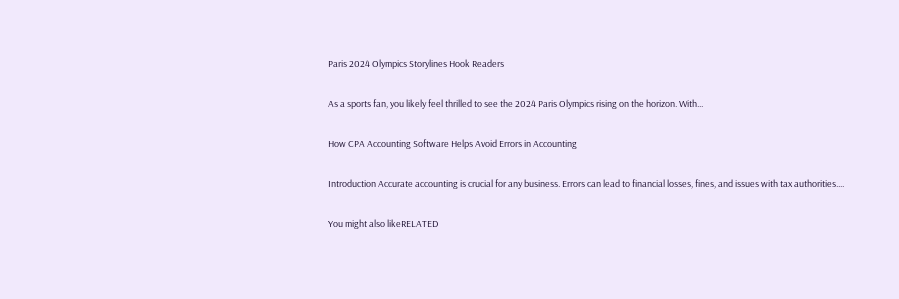Paris 2024 Olympics Storylines Hook Readers

As a sports fan, you likely feel thrilled to see the 2024 Paris Olympics rising on the horizon. With...

How CPA Accounting Software Helps Avoid Errors in Accounting

Introduction Accurate accounting is crucial for any business. Errors can lead to financial losses, fines, and issues with tax authorities....

You might also likeRELATED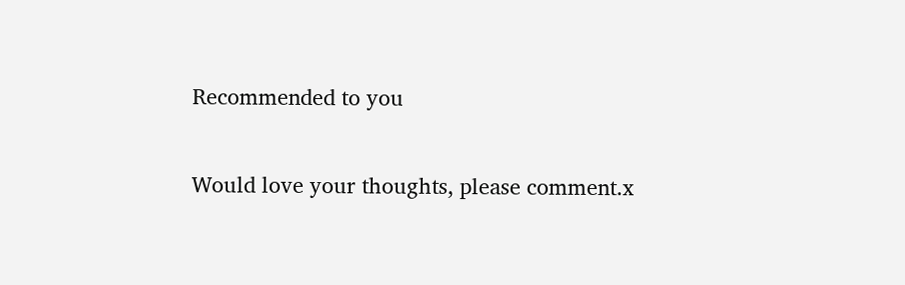Recommended to you

Would love your thoughts, please comment.x